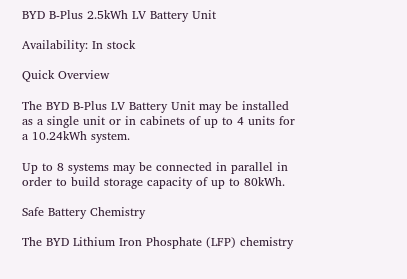BYD B-Plus 2.5kWh LV Battery Unit

Availability: In stock

Quick Overview

The BYD B-Plus LV Battery Unit may be installed as a single unit or in cabinets of up to 4 units for a 10.24kWh system.

Up to 8 systems may be connected in parallel in order to build storage capacity of up to 80kWh.

Safe Battery Chemistry

The BYD Lithium Iron Phosphate (LFP) chemistry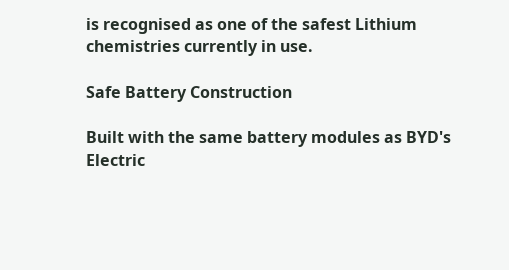is recognised as one of the safest Lithium chemistries currently in use.

Safe Battery Construction

Built with the same battery modules as BYD's Electric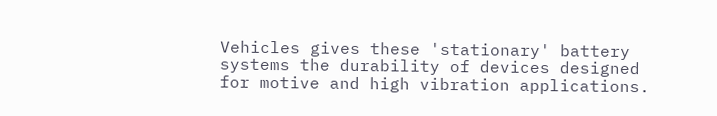Vehicles gives these 'stationary' battery systems the durability of devices designed for motive and high vibration applications.